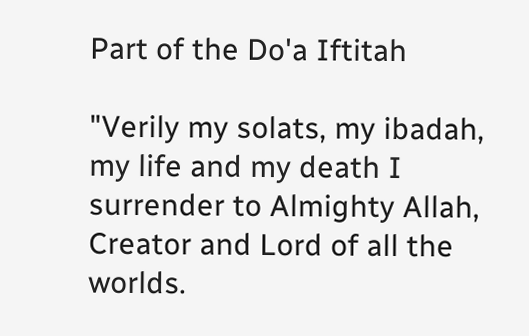Part of the Do'a Iftitah

"Verily my solats, my ibadah, my life and my death I surrender to Almighty Allah, Creator and Lord of all the worlds.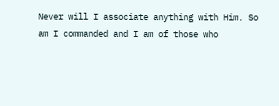Never will I associate anything with Him. So am I commanded and I am of those who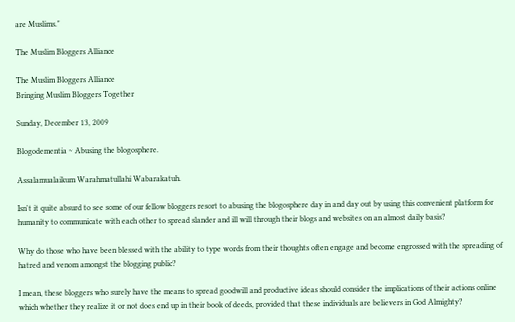are Muslims."

The Muslim Bloggers Alliance

The Muslim Bloggers Alliance
Bringing Muslim Bloggers Together

Sunday, December 13, 2009

Blogodementia ~ Abusing the blogosphere.

Assalamualaikum Warahmatullahi Wabarakatuh.

Isn't it quite absurd to see some of our fellow bloggers resort to abusing the blogosphere day in and day out by using this convenient platform for humanity to communicate with each other to spread slander and ill will through their blogs and websites on an almost daily basis?

Why do those who have been blessed with the ability to type words from their thoughts often engage and become engrossed with the spreading of hatred and venom amongst the blogging public?

I mean, these bloggers who surely have the means to spread goodwill and productive ideas should consider the implications of their actions online which whether they realize it or not does end up in their book of deeds, provided that these individuals are believers in God Almighty?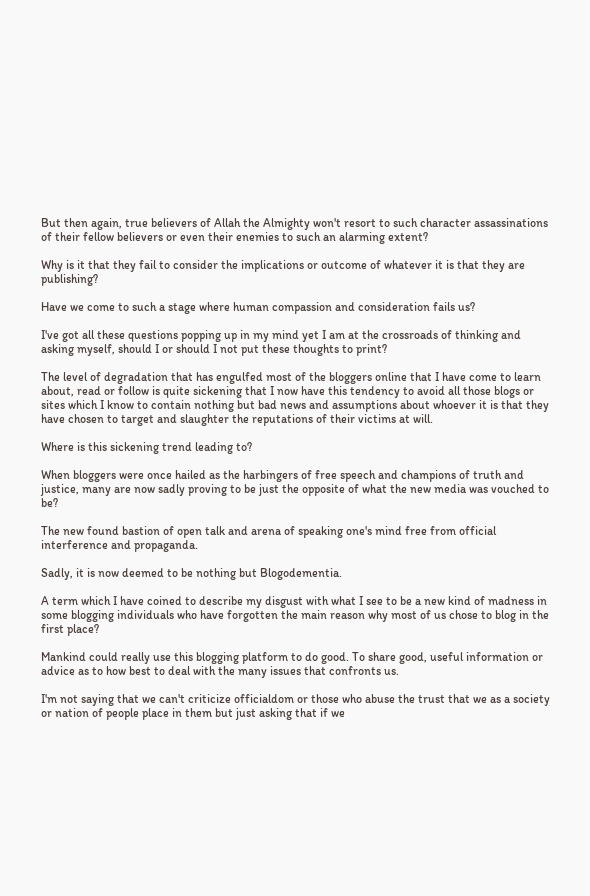But then again, true believers of Allah the Almighty won't resort to such character assassinations of their fellow believers or even their enemies to such an alarming extent?

Why is it that they fail to consider the implications or outcome of whatever it is that they are publishing?

Have we come to such a stage where human compassion and consideration fails us?

I've got all these questions popping up in my mind yet I am at the crossroads of thinking and asking myself, should I or should I not put these thoughts to print?

The level of degradation that has engulfed most of the bloggers online that I have come to learn about, read or follow is quite sickening that I now have this tendency to avoid all those blogs or sites which I know to contain nothing but bad news and assumptions about whoever it is that they have chosen to target and slaughter the reputations of their victims at will.

Where is this sickening trend leading to?

When bloggers were once hailed as the harbingers of free speech and champions of truth and justice, many are now sadly proving to be just the opposite of what the new media was vouched to be?

The new found bastion of open talk and arena of speaking one's mind free from official interference and propaganda.

Sadly, it is now deemed to be nothing but Blogodementia.

A term which I have coined to describe my disgust with what I see to be a new kind of madness in some blogging individuals who have forgotten the main reason why most of us chose to blog in the first place?

Mankind could really use this blogging platform to do good. To share good, useful information or advice as to how best to deal with the many issues that confronts us.

I'm not saying that we can't criticize officialdom or those who abuse the trust that we as a society or nation of people place in them but just asking that if we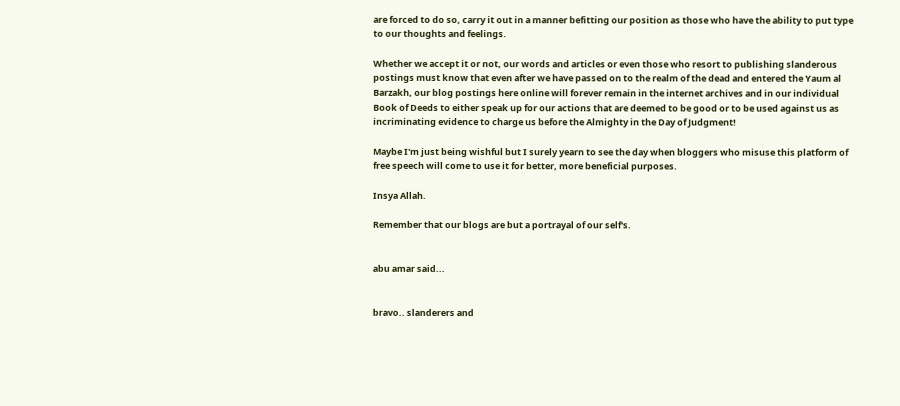are forced to do so, carry it out in a manner befitting our position as those who have the ability to put type to our thoughts and feelings.

Whether we accept it or not, our words and articles or even those who resort to publishing slanderous postings must know that even after we have passed on to the realm of the dead and entered the Yaum al Barzakh, our blog postings here online will forever remain in the internet archives and in our individual Book of Deeds to either speak up for our actions that are deemed to be good or to be used against us as incriminating evidence to charge us before the Almighty in the Day of Judgment!

Maybe I'm just being wishful but I surely yearn to see the day when bloggers who misuse this platform of free speech will come to use it for better, more beneficial purposes.

Insya Allah.

Remember that our blogs are but a portrayal of our self's.


abu amar said...


bravo.. slanderers and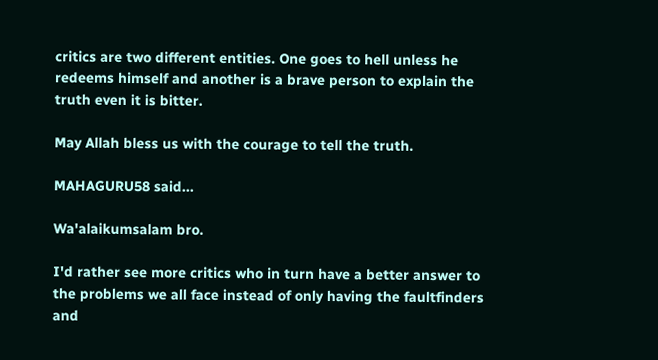critics are two different entities. One goes to hell unless he redeems himself and another is a brave person to explain the truth even it is bitter.

May Allah bless us with the courage to tell the truth.

MAHAGURU58 said...

Wa'alaikumsalam bro.

I'd rather see more critics who in turn have a better answer to the problems we all face instead of only having the faultfinders and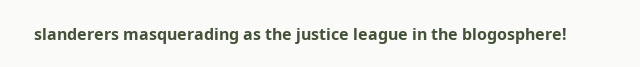slanderers masquerading as the justice league in the blogosphere!